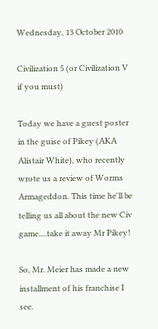Wednesday, 13 October 2010

Civilization 5 (or Civilization V if you must)

Today we have a guest poster in the guise of Pikey (AKA Alistair White), who recently wrote us a review of Worms Armageddon. This time he'll be telling us all about the new Civ game....take it away Mr Pikey!

So, Mr. Meier has made a new installment of his franchise I see.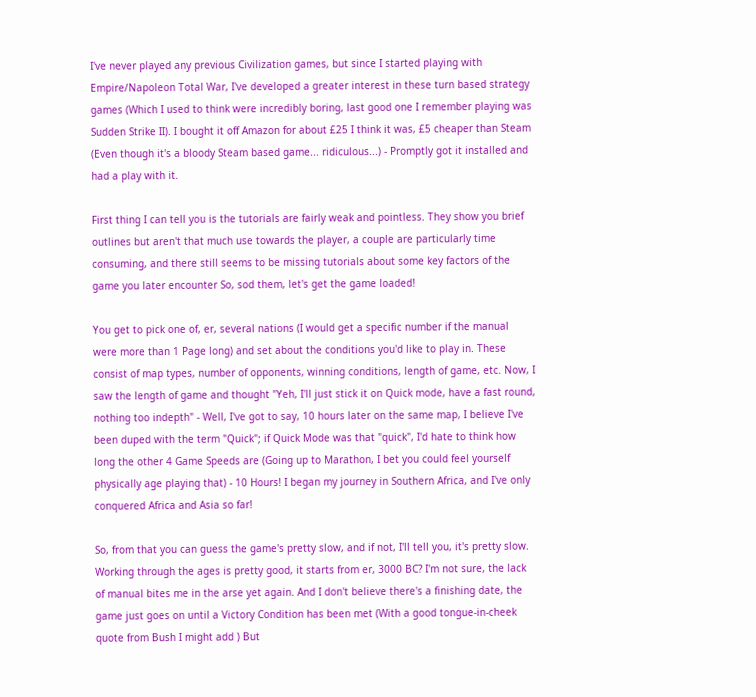I've never played any previous Civilization games, but since I started playing with Empire/Napoleon Total War, I've developed a greater interest in these turn based strategy games (Which I used to think were incredibly boring, last good one I remember playing was Sudden Strike II). I bought it off Amazon for about £25 I think it was, £5 cheaper than Steam (Even though it's a bloody Steam based game... ridiculous...) - Promptly got it installed and had a play with it.

First thing I can tell you is the tutorials are fairly weak and pointless. They show you brief outlines but aren't that much use towards the player, a couple are particularly time consuming, and there still seems to be missing tutorials about some key factors of the game you later encounter So, sod them, let's get the game loaded!

You get to pick one of, er, several nations (I would get a specific number if the manual were more than 1 Page long) and set about the conditions you'd like to play in. These consist of map types, number of opponents, winning conditions, length of game, etc. Now, I saw the length of game and thought "Yeh, I'll just stick it on Quick mode, have a fast round, nothing too indepth" - Well, I've got to say, 10 hours later on the same map, I believe I've been duped with the term "Quick"; if Quick Mode was that "quick", I'd hate to think how long the other 4 Game Speeds are (Going up to Marathon, I bet you could feel yourself physically age playing that) - 10 Hours! I began my journey in Southern Africa, and I've only conquered Africa and Asia so far!

So, from that you can guess the game's pretty slow, and if not, I'll tell you, it's pretty slow. Working through the ages is pretty good, it starts from er, 3000 BC? I'm not sure, the lack of manual bites me in the arse yet again. And I don't believe there's a finishing date, the game just goes on until a Victory Condition has been met (With a good tongue-in-cheek quote from Bush I might add ) But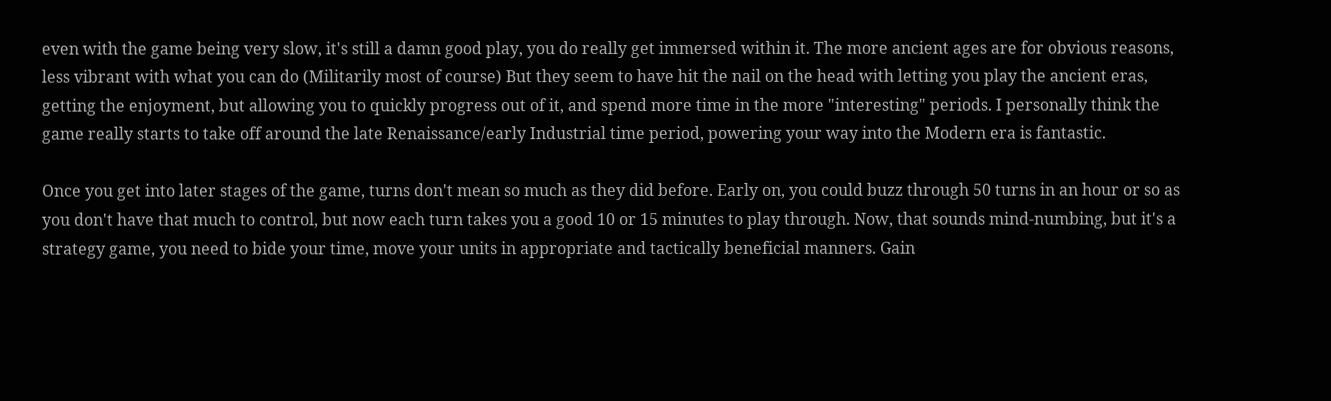even with the game being very slow, it's still a damn good play, you do really get immersed within it. The more ancient ages are for obvious reasons, less vibrant with what you can do (Militarily most of course) But they seem to have hit the nail on the head with letting you play the ancient eras, getting the enjoyment, but allowing you to quickly progress out of it, and spend more time in the more "interesting" periods. I personally think the game really starts to take off around the late Renaissance/early Industrial time period, powering your way into the Modern era is fantastic.

Once you get into later stages of the game, turns don't mean so much as they did before. Early on, you could buzz through 50 turns in an hour or so as you don't have that much to control, but now each turn takes you a good 10 or 15 minutes to play through. Now, that sounds mind-numbing, but it's a strategy game, you need to bide your time, move your units in appropriate and tactically beneficial manners. Gain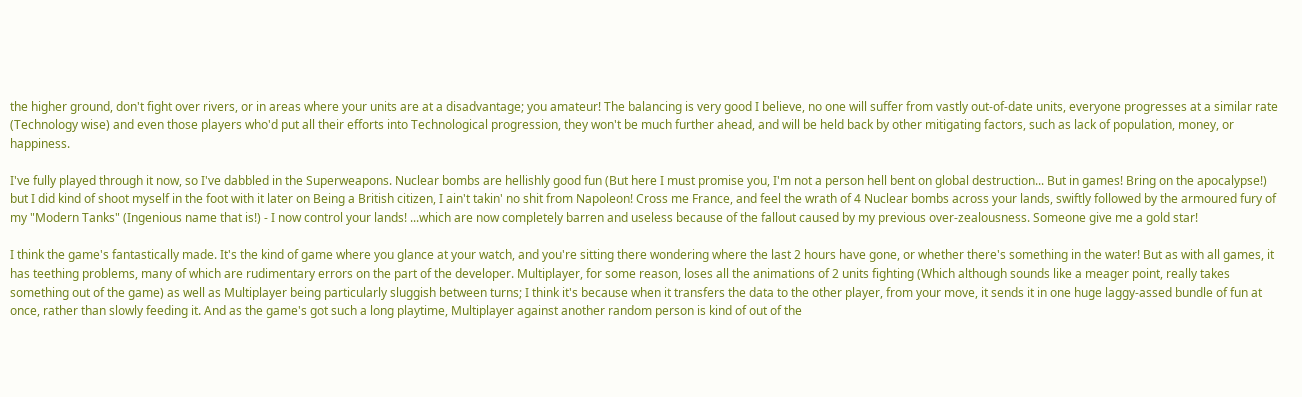the higher ground, don't fight over rivers, or in areas where your units are at a disadvantage; you amateur! The balancing is very good I believe, no one will suffer from vastly out-of-date units, everyone progresses at a similar rate (Technology wise) and even those players who'd put all their efforts into Technological progression, they won't be much further ahead, and will be held back by other mitigating factors, such as lack of population, money, or happiness.

I've fully played through it now, so I've dabbled in the Superweapons. Nuclear bombs are hellishly good fun (But here I must promise you, I'm not a person hell bent on global destruction... But in games! Bring on the apocalypse!) but I did kind of shoot myself in the foot with it later on Being a British citizen, I ain't takin' no shit from Napoleon! Cross me France, and feel the wrath of 4 Nuclear bombs across your lands, swiftly followed by the armoured fury of my "Modern Tanks" (Ingenious name that is!) - I now control your lands! ...which are now completely barren and useless because of the fallout caused by my previous over-zealousness. Someone give me a gold star!

I think the game's fantastically made. It's the kind of game where you glance at your watch, and you're sitting there wondering where the last 2 hours have gone, or whether there's something in the water! But as with all games, it has teething problems, many of which are rudimentary errors on the part of the developer. Multiplayer, for some reason, loses all the animations of 2 units fighting (Which although sounds like a meager point, really takes something out of the game) as well as Multiplayer being particularly sluggish between turns; I think it's because when it transfers the data to the other player, from your move, it sends it in one huge laggy-assed bundle of fun at once, rather than slowly feeding it. And as the game's got such a long playtime, Multiplayer against another random person is kind of out of the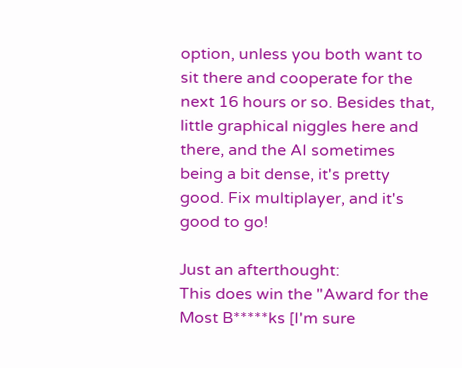option, unless you both want to sit there and cooperate for the next 16 hours or so. Besides that, little graphical niggles here and there, and the AI sometimes being a bit dense, it's pretty good. Fix multiplayer, and it's good to go!

Just an afterthought:
This does win the "Award for the Most B*****ks [I'm sure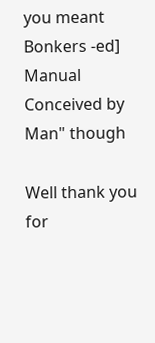you meant Bonkers -ed] Manual Conceived by Man" though

Well thank you for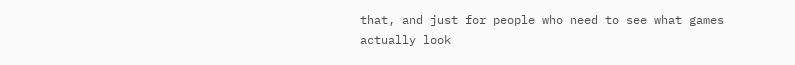that, and just for people who need to see what games actually look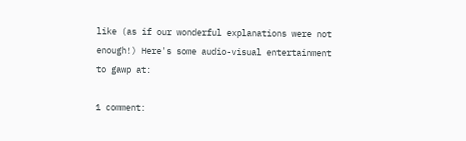like (as if our wonderful explanations were not enough!) Here's some audio-visual entertainment to gawp at:

1 comment: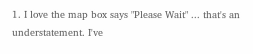1. I love the map box says "Please Wait" ... that's an understatement. I've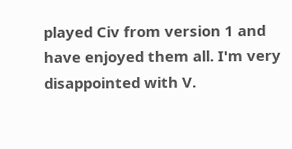played Civ from version 1 and have enjoyed them all. I'm very disappointed with V.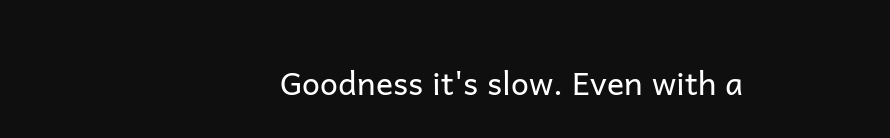Goodness it's slow. Even with a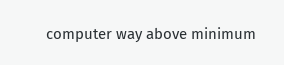computer way above minimum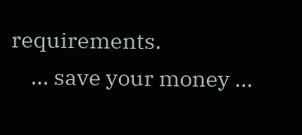requirements.
    ... save your money ...